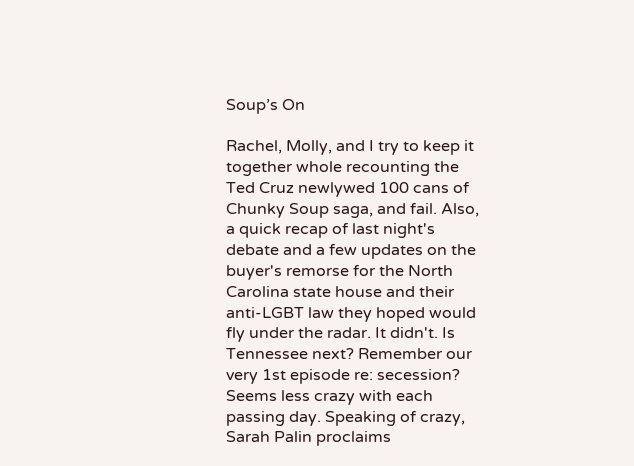Soup’s On

Rachel, Molly, and I try to keep it together whole recounting the Ted Cruz newlywed 100 cans of Chunky Soup saga, and fail. Also, a quick recap of last night's debate and a few updates on the buyer's remorse for the North Carolina state house and their anti-LGBT law they hoped would fly under the radar. It didn't. Is Tennessee next? Remember our very 1st episode re: secession? Seems less crazy with each passing day. Speaking of crazy, Sarah Palin proclaims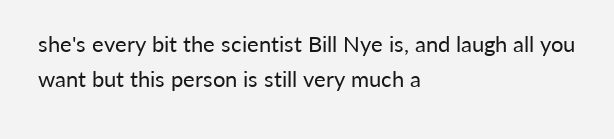she's every bit the scientist Bill Nye is, and laugh all you want but this person is still very much a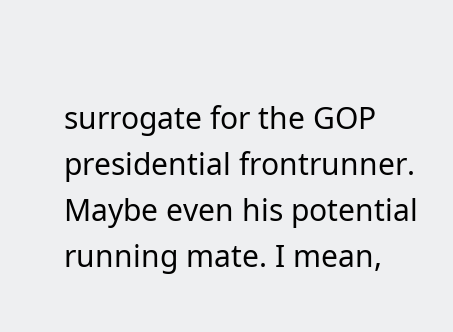surrogate for the GOP presidential frontrunner. Maybe even his potential running mate. I mean,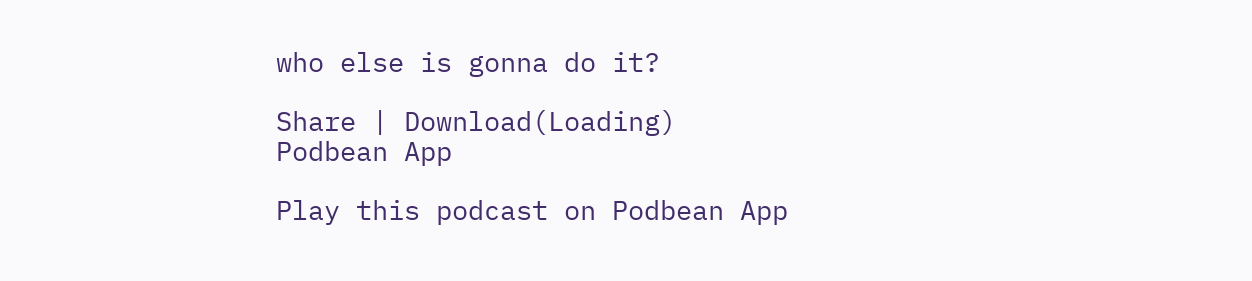who else is gonna do it?

Share | Download(Loading)
Podbean App

Play this podcast on Podbean App